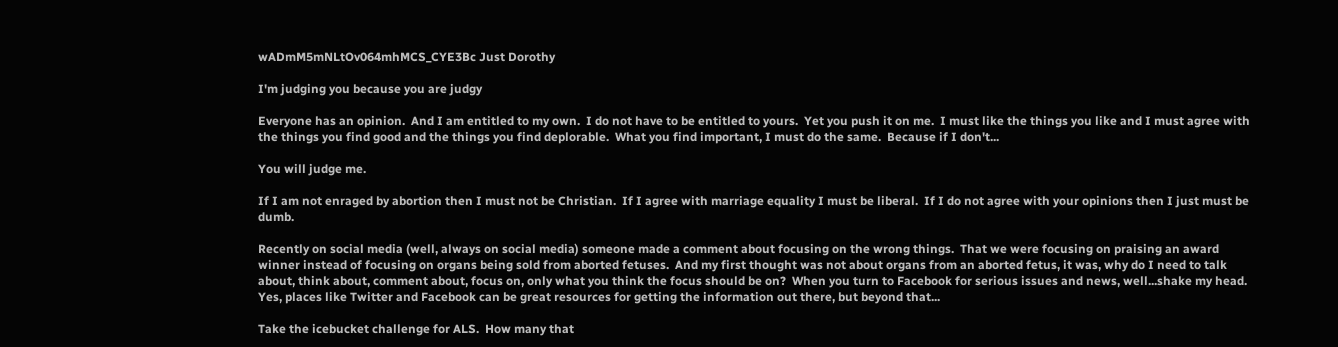wADmM5mNLtOv064mhMCS_CYE3Bc Just Dorothy

I'm judging you because you are judgy

Everyone has an opinion.  And I am entitled to my own.  I do not have to be entitled to yours.  Yet you push it on me.  I must like the things you like and I must agree with the things you find good and the things you find deplorable.  What you find important, I must do the same.  Because if I don't...

You will judge me.

If I am not enraged by abortion then I must not be Christian.  If I agree with marriage equality I must be liberal.  If I do not agree with your opinions then I just must be dumb.

Recently on social media (well, always on social media) someone made a comment about focusing on the wrong things.  That we were focusing on praising an award winner instead of focusing on organs being sold from aborted fetuses.  And my first thought was not about organs from an aborted fetus, it was, why do I need to talk about, think about, comment about, focus on, only what you think the focus should be on?  When you turn to Facebook for serious issues and news, well...shake my head.  Yes, places like Twitter and Facebook can be great resources for getting the information out there, but beyond that...

Take the icebucket challenge for ALS.  How many that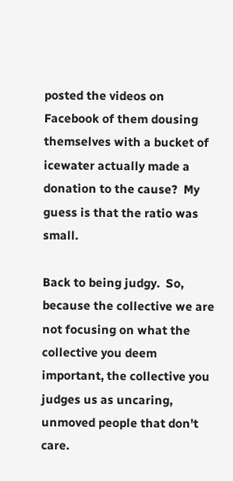posted the videos on Facebook of them dousing themselves with a bucket of icewater actually made a donation to the cause?  My guess is that the ratio was small.

Back to being judgy.  So, because the collective we are not focusing on what the collective you deem important, the collective you judges us as uncaring, unmoved people that don't care.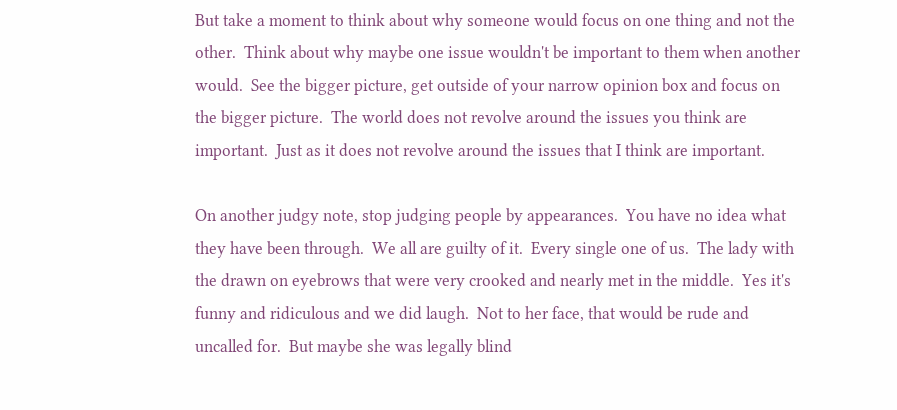But take a moment to think about why someone would focus on one thing and not the other.  Think about why maybe one issue wouldn't be important to them when another would.  See the bigger picture, get outside of your narrow opinion box and focus on the bigger picture.  The world does not revolve around the issues you think are important.  Just as it does not revolve around the issues that I think are important.

On another judgy note, stop judging people by appearances.  You have no idea what they have been through.  We all are guilty of it.  Every single one of us.  The lady with the drawn on eyebrows that were very crooked and nearly met in the middle.  Yes it's funny and ridiculous and we did laugh.  Not to her face, that would be rude and uncalled for.  But maybe she was legally blind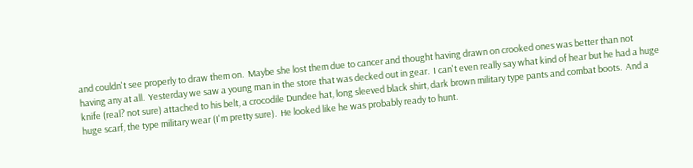and couldn't see properly to draw them on.  Maybe she lost them due to cancer and thought having drawn on crooked ones was better than not having any at all.  Yesterday we saw a young man in the store that was decked out in gear.  I can't even really say what kind of hear but he had a huge knife (real? not sure) attached to his belt, a crocodile Dundee hat, long sleeved black shirt, dark brown military type pants and combat boots.  And a huge scarf, the type military wear (I'm pretty sure).  He looked like he was probably ready to hunt.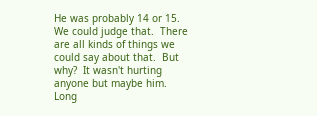He was probably 14 or 15.  We could judge that.  There are all kinds of things we could say about that.  But why?  It wasn't hurting anyone but maybe him.  Long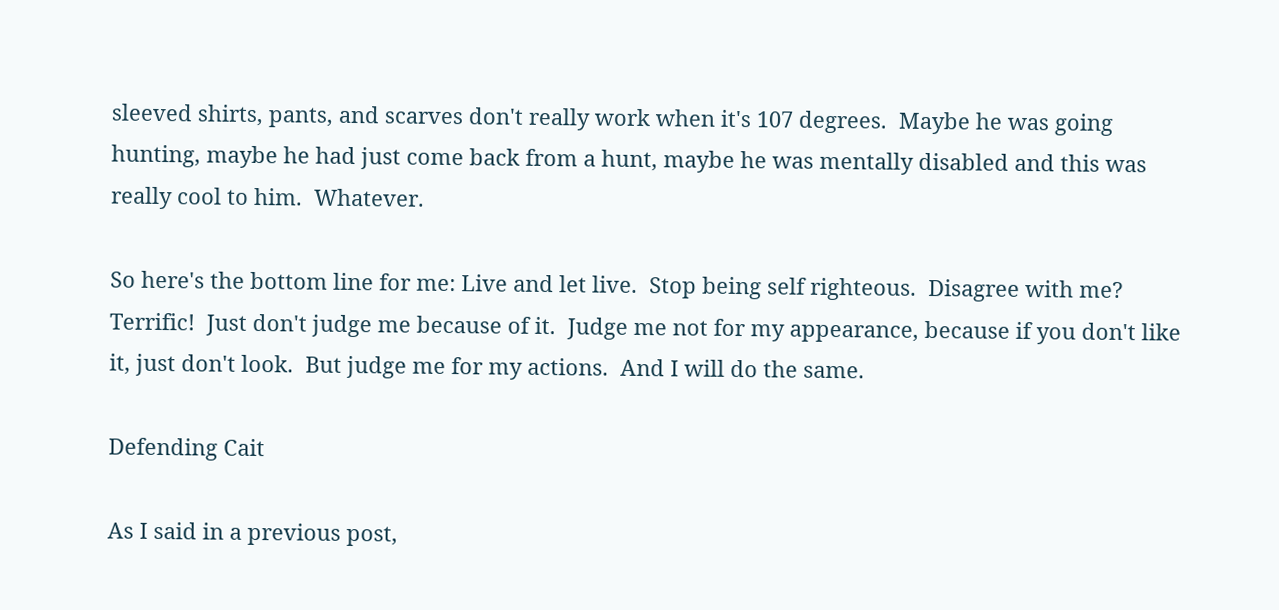sleeved shirts, pants, and scarves don't really work when it's 107 degrees.  Maybe he was going hunting, maybe he had just come back from a hunt, maybe he was mentally disabled and this was really cool to him.  Whatever.

So here's the bottom line for me: Live and let live.  Stop being self righteous.  Disagree with me? Terrific!  Just don't judge me because of it.  Judge me not for my appearance, because if you don't like it, just don't look.  But judge me for my actions.  And I will do the same.

Defending Cait

As I said in a previous post,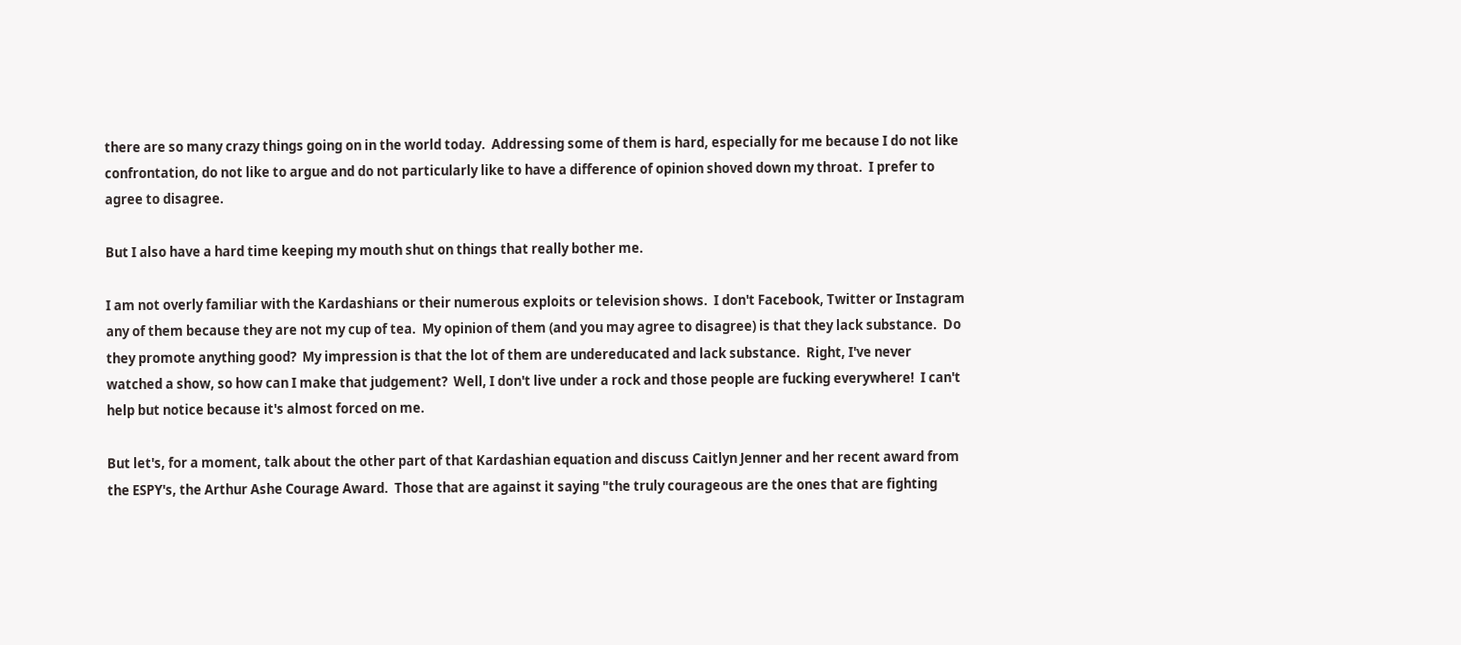there are so many crazy things going on in the world today.  Addressing some of them is hard, especially for me because I do not like confrontation, do not like to argue and do not particularly like to have a difference of opinion shoved down my throat.  I prefer to agree to disagree.

But I also have a hard time keeping my mouth shut on things that really bother me.

I am not overly familiar with the Kardashians or their numerous exploits or television shows.  I don't Facebook, Twitter or Instagram any of them because they are not my cup of tea.  My opinion of them (and you may agree to disagree) is that they lack substance.  Do they promote anything good?  My impression is that the lot of them are undereducated and lack substance.  Right, I've never watched a show, so how can I make that judgement?  Well, I don't live under a rock and those people are fucking everywhere!  I can't help but notice because it's almost forced on me.

But let's, for a moment, talk about the other part of that Kardashian equation and discuss Caitlyn Jenner and her recent award from the ESPY's, the Arthur Ashe Courage Award.  Those that are against it saying "the truly courageous are the ones that are fighting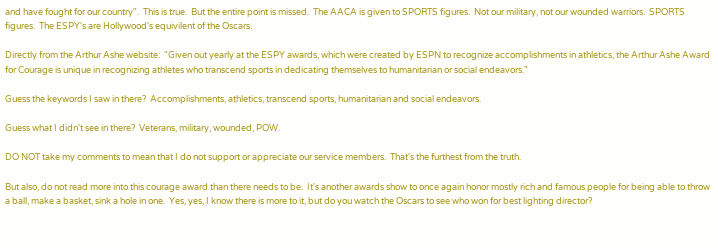and have fought for our country".  This is true.  But the entire point is missed.  The AACA is given to SPORTS figures.  Not our military, not our wounded warriors.  SPORTS figures.  The ESPY's are Hollywood's equivilent of the Oscars.

Directly from the Arthur Ashe website:  "Given out yearly at the ESPY awards, which were created by ESPN to recognize accomplishments in athletics, the Arthur Ashe Award for Courage is unique in recognizing athletes who transcend sports in dedicating themselves to humanitarian or social endeavors."

Guess the keywords I saw in there?  Accomplishments, athletics, transcend sports, humanitarian and social endeavors.

Guess what I didn't see in there?  Veterans, military, wounded, POW.

DO NOT take my comments to mean that I do not support or appreciate our service members.  That's the furthest from the truth.

But also, do not read more into this courage award than there needs to be.  It's another awards show to once again honor mostly rich and famous people for being able to throw a ball, make a basket, sink a hole in one.  Yes, yes, I know there is more to it, but do you watch the Oscars to see who won for best lighting director?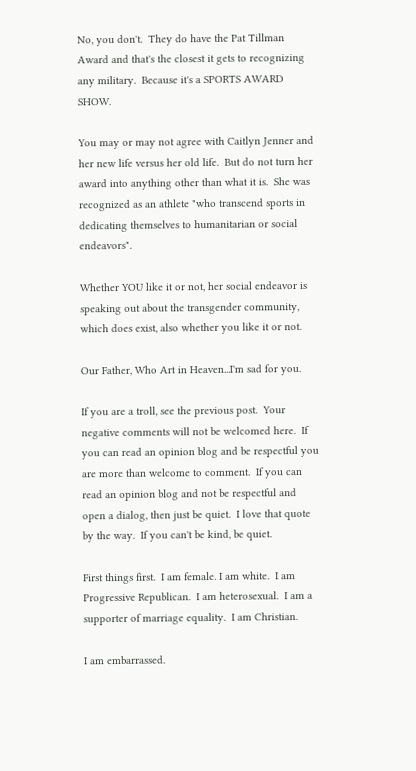No, you don't.  They do have the Pat Tillman Award and that's the closest it gets to recognizing any military.  Because it's a SPORTS AWARD SHOW.

You may or may not agree with Caitlyn Jenner and her new life versus her old life.  But do not turn her award into anything other than what it is.  She was recognized as an athlete "who transcend sports in dedicating themselves to humanitarian or social endeavors".

Whether YOU like it or not, her social endeavor is speaking out about the transgender community, which does exist, also whether you like it or not.

Our Father, Who Art in Heaven...I'm sad for you.

If you are a troll, see the previous post.  Your negative comments will not be welcomed here.  If you can read an opinion blog and be respectful you are more than welcome to comment.  If you can read an opinion blog and not be respectful and open a dialog, then just be quiet.  I love that quote by the way.  If you can't be kind, be quiet.

First things first.  I am female. I am white.  I am Progressive Republican.  I am heterosexual.  I am a supporter of marriage equality.  I am Christian.

I am embarrassed.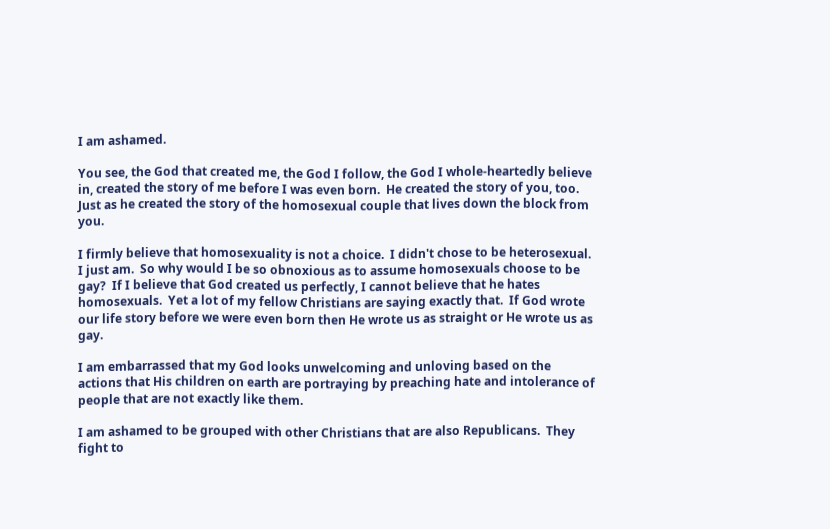I am ashamed.

You see, the God that created me, the God I follow, the God I whole-heartedly believe in, created the story of me before I was even born.  He created the story of you, too.  Just as he created the story of the homosexual couple that lives down the block from you.

I firmly believe that homosexuality is not a choice.  I didn't chose to be heterosexual.  I just am.  So why would I be so obnoxious as to assume homosexuals choose to be gay?  If I believe that God created us perfectly, I cannot believe that he hates homosexuals.  Yet a lot of my fellow Christians are saying exactly that.  If God wrote our life story before we were even born then He wrote us as straight or He wrote us as gay.

I am embarrassed that my God looks unwelcoming and unloving based on the actions that His children on earth are portraying by preaching hate and intolerance of people that are not exactly like them.

I am ashamed to be grouped with other Christians that are also Republicans.  They fight to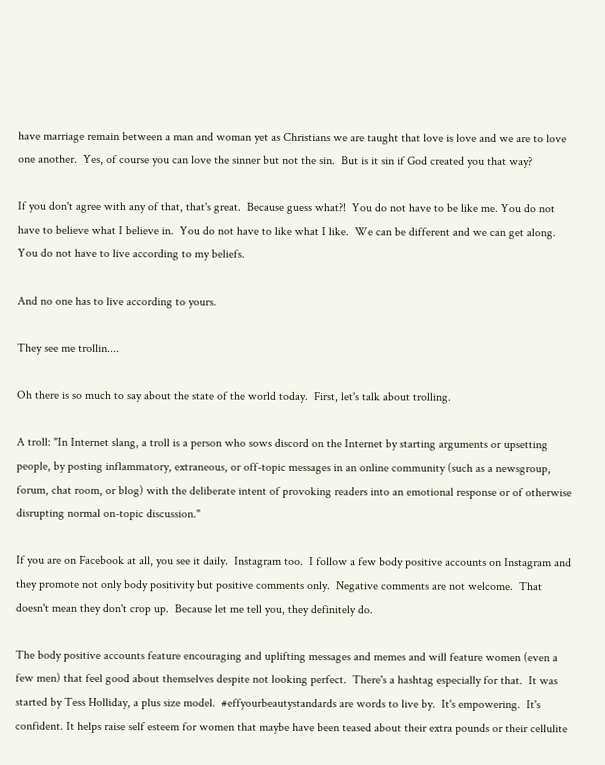have marriage remain between a man and woman yet as Christians we are taught that love is love and we are to love one another.  Yes, of course you can love the sinner but not the sin.  But is it sin if God created you that way?

If you don't agree with any of that, that's great.  Because guess what?!  You do not have to be like me. You do not have to believe what I believe in.  You do not have to like what I like.  We can be different and we can get along.  You do not have to live according to my beliefs.

And no one has to live according to yours.

They see me trollin....

Oh there is so much to say about the state of the world today.  First, let's talk about trolling.

A troll: "In Internet slang, a troll is a person who sows discord on the Internet by starting arguments or upsetting people, by posting inflammatory, extraneous, or off-topic messages in an online community (such as a newsgroup, forum, chat room, or blog) with the deliberate intent of provoking readers into an emotional response or of otherwise disrupting normal on-topic discussion."

If you are on Facebook at all, you see it daily.  Instagram too.  I follow a few body positive accounts on Instagram and they promote not only body positivity but positive comments only.  Negative comments are not welcome.  That doesn't mean they don't crop up.  Because let me tell you, they definitely do.

The body positive accounts feature encouraging and uplifting messages and memes and will feature women (even a few men) that feel good about themselves despite not looking perfect.  There's a hashtag especially for that.  It was started by Tess Holliday, a plus size model.  #effyourbeautystandards are words to live by.  It's empowering.  It's confident. It helps raise self esteem for women that maybe have been teased about their extra pounds or their cellulite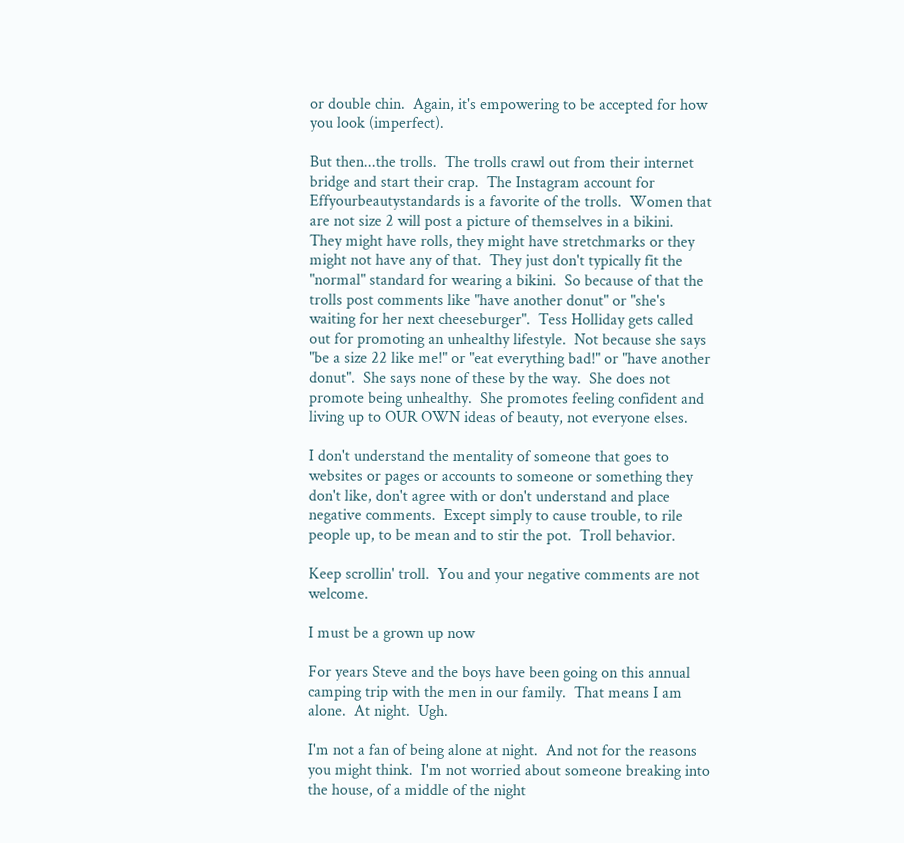or double chin.  Again, it's empowering to be accepted for how you look (imperfect).

But then...the trolls.  The trolls crawl out from their internet bridge and start their crap.  The Instagram account for Effyourbeautystandards is a favorite of the trolls.  Women that are not size 2 will post a picture of themselves in a bikini.  They might have rolls, they might have stretchmarks or they might not have any of that.  They just don't typically fit the "normal" standard for wearing a bikini.  So because of that the trolls post comments like "have another donut" or "she's waiting for her next cheeseburger".  Tess Holliday gets called out for promoting an unhealthy lifestyle.  Not because she says "be a size 22 like me!" or "eat everything bad!" or "have another donut".  She says none of these by the way.  She does not promote being unhealthy.  She promotes feeling confident and living up to OUR OWN ideas of beauty, not everyone elses.

I don't understand the mentality of someone that goes to websites or pages or accounts to someone or something they don't like, don't agree with or don't understand and place negative comments.  Except simply to cause trouble, to rile people up, to be mean and to stir the pot.  Troll behavior.

Keep scrollin' troll.  You and your negative comments are not welcome.

I must be a grown up now

For years Steve and the boys have been going on this annual camping trip with the men in our family.  That means I am alone.  At night.  Ugh.

I'm not a fan of being alone at night.  And not for the reasons you might think.  I'm not worried about someone breaking into the house, of a middle of the night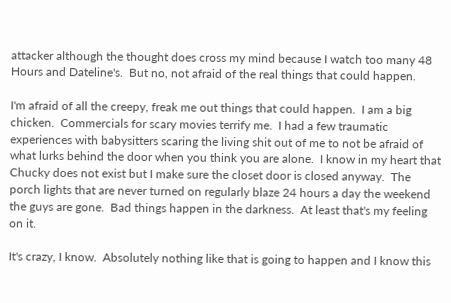attacker although the thought does cross my mind because I watch too many 48 Hours and Dateline's.  But no, not afraid of the real things that could happen.

I'm afraid of all the creepy, freak me out things that could happen.  I am a big chicken.  Commercials for scary movies terrify me.  I had a few traumatic experiences with babysitters scaring the living shit out of me to not be afraid of what lurks behind the door when you think you are alone.  I know in my heart that Chucky does not exist but I make sure the closet door is closed anyway.  The porch lights that are never turned on regularly blaze 24 hours a day the weekend the guys are gone.  Bad things happen in the darkness.  At least that's my feeling on it.

It's crazy, I know.  Absolutely nothing like that is going to happen and I know this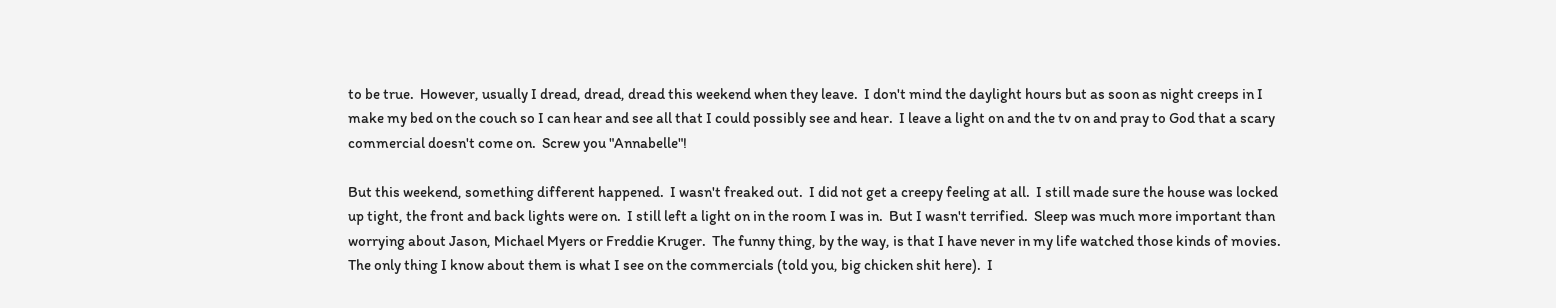to be true.  However, usually I dread, dread, dread this weekend when they leave.  I don't mind the daylight hours but as soon as night creeps in I make my bed on the couch so I can hear and see all that I could possibly see and hear.  I leave a light on and the tv on and pray to God that a scary commercial doesn't come on.  Screw you "Annabelle"!

But this weekend, something different happened.  I wasn't freaked out.  I did not get a creepy feeling at all.  I still made sure the house was locked up tight, the front and back lights were on.  I still left a light on in the room I was in.  But I wasn't terrified.  Sleep was much more important than worrying about Jason, Michael Myers or Freddie Kruger.  The funny thing, by the way, is that I have never in my life watched those kinds of movies.  The only thing I know about them is what I see on the commercials (told you, big chicken shit here).  I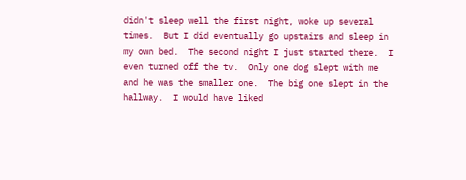didn't sleep well the first night, woke up several times.  But I did eventually go upstairs and sleep in my own bed.  The second night I just started there.  I even turned off the tv.  Only one dog slept with me and he was the smaller one.  The big one slept in the hallway.  I would have liked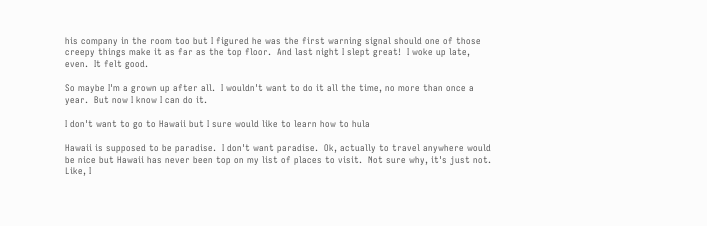his company in the room too but I figured he was the first warning signal should one of those creepy things make it as far as the top floor.  And last night I slept great!  I woke up late, even.  It felt good.

So maybe I'm a grown up after all.  I wouldn't want to do it all the time, no more than once a year.  But now I know I can do it.

I don't want to go to Hawaii but I sure would like to learn how to hula

Hawaii is supposed to be paradise.  I don't want paradise.  Ok, actually to travel anywhere would be nice but Hawaii has never been top on my list of places to visit.  Not sure why, it's just not.  Like, I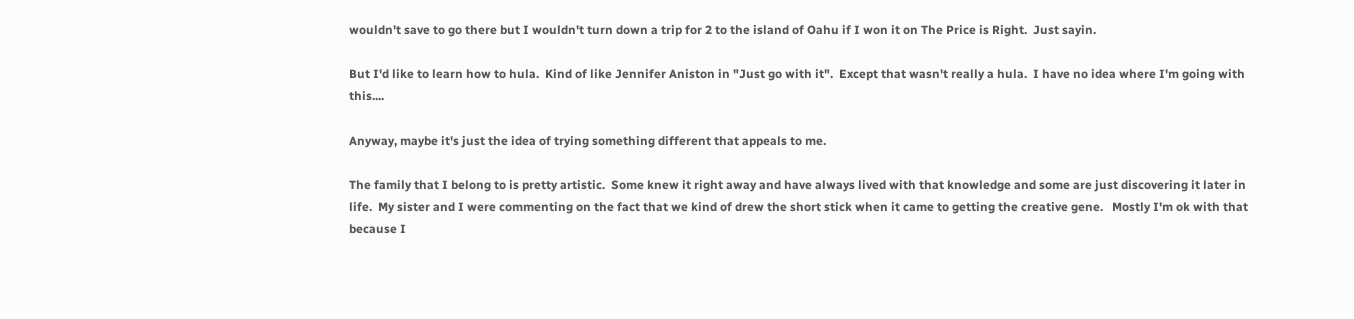wouldn't save to go there but I wouldn't turn down a trip for 2 to the island of Oahu if I won it on The Price is Right.  Just sayin.

But I'd like to learn how to hula.  Kind of like Jennifer Aniston in "Just go with it".  Except that wasn't really a hula.  I have no idea where I'm going with this....

Anyway, maybe it's just the idea of trying something different that appeals to me.

The family that I belong to is pretty artistic.  Some knew it right away and have always lived with that knowledge and some are just discovering it later in life.  My sister and I were commenting on the fact that we kind of drew the short stick when it came to getting the creative gene.   Mostly I'm ok with that because I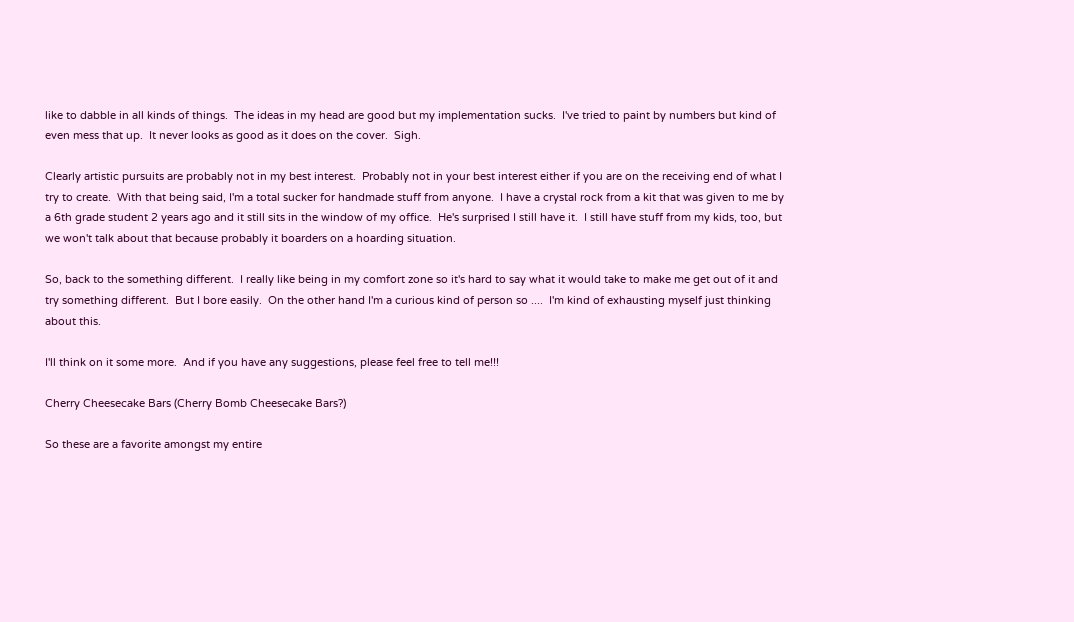like to dabble in all kinds of things.  The ideas in my head are good but my implementation sucks.  I've tried to paint by numbers but kind of even mess that up.  It never looks as good as it does on the cover.  Sigh.

Clearly artistic pursuits are probably not in my best interest.  Probably not in your best interest either if you are on the receiving end of what I try to create.  With that being said, I'm a total sucker for handmade stuff from anyone.  I have a crystal rock from a kit that was given to me by a 6th grade student 2 years ago and it still sits in the window of my office.  He's surprised I still have it.  I still have stuff from my kids, too, but we won't talk about that because probably it boarders on a hoarding situation.

So, back to the something different.  I really like being in my comfort zone so it's hard to say what it would take to make me get out of it and try something different.  But I bore easily.  On the other hand I'm a curious kind of person so ....  I'm kind of exhausting myself just thinking about this.

I'll think on it some more.  And if you have any suggestions, please feel free to tell me!!!

Cherry Cheesecake Bars (Cherry Bomb Cheesecake Bars?)

So these are a favorite amongst my entire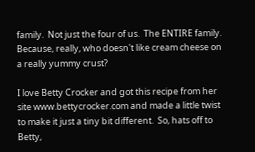family.  Not just the four of us.  The ENTIRE family.  Because, really, who doesn't like cream cheese on a really yummy crust?

I love Betty Crocker and got this recipe from her site www.bettycrocker.com and made a little twist to make it just a tiny bit different.  So, hats off to Betty,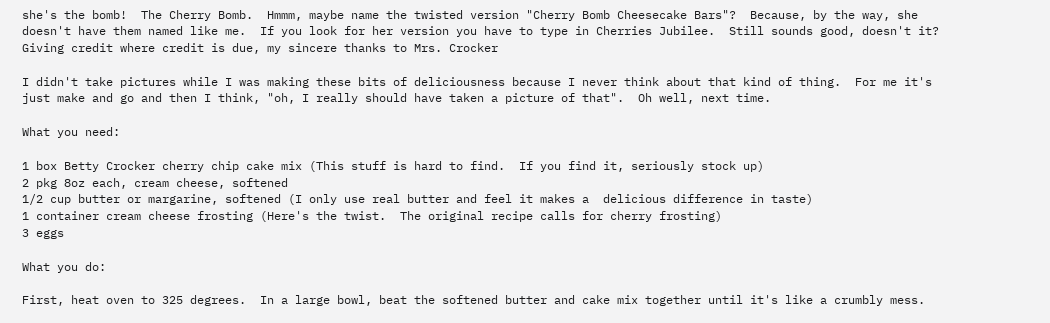she's the bomb!  The Cherry Bomb.  Hmmm, maybe name the twisted version "Cherry Bomb Cheesecake Bars"?  Because, by the way, she doesn't have them named like me.  If you look for her version you have to type in Cherries Jubilee.  Still sounds good, doesn't it?  Giving credit where credit is due, my sincere thanks to Mrs. Crocker

I didn't take pictures while I was making these bits of deliciousness because I never think about that kind of thing.  For me it's just make and go and then I think, "oh, I really should have taken a picture of that".  Oh well, next time.

What you need:

1 box Betty Crocker cherry chip cake mix (This stuff is hard to find.  If you find it, seriously stock up)
2 pkg 8oz each, cream cheese, softened
1/2 cup butter or margarine, softened (I only use real butter and feel it makes a  delicious difference in taste)
1 container cream cheese frosting (Here's the twist.  The original recipe calls for cherry frosting)
3 eggs

What you do:

First, heat oven to 325 degrees.  In a large bowl, beat the softened butter and cake mix together until it's like a crumbly mess.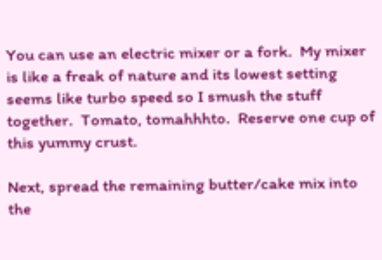You can use an electric mixer or a fork.  My mixer is like a freak of nature and its lowest setting seems like turbo speed so I smush the stuff together.  Tomato, tomahhhto.  Reserve one cup of this yummy crust.

Next, spread the remaining butter/cake mix into the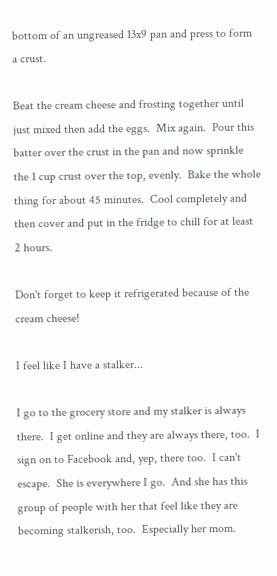bottom of an ungreased 13x9 pan and press to form a crust.

Beat the cream cheese and frosting together until just mixed then add the eggs.  Mix again.  Pour this batter over the crust in the pan and now sprinkle the 1 cup crust over the top, evenly.  Bake the whole thing for about 45 minutes.  Cool completely and then cover and put in the fridge to chill for at least 2 hours.

Don't forget to keep it refrigerated because of the cream cheese!

I feel like I have a stalker...

I go to the grocery store and my stalker is always there.  I get online and they are always there, too.  I sign on to Facebook and, yep, there too.  I can't escape.  She is everywhere I go.  And she has this group of people with her that feel like they are becoming stalkerish, too.  Especially her mom.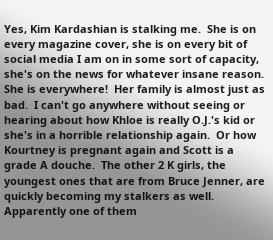Yes, Kim Kardashian is stalking me.  She is on every magazine cover, she is on every bit of social media I am on in some sort of capacity, she's on the news for whatever insane reason.  She is everywhere!  Her family is almost just as bad.  I can't go anywhere without seeing or hearing about how Khloe is really O.J.'s kid or she's in a horrible relationship again.  Or how Kourtney is pregnant again and Scott is a grade A douche.  The other 2 K girls, the youngest ones that are from Bruce Jenner, are quickly becoming my stalkers as well.  Apparently one of them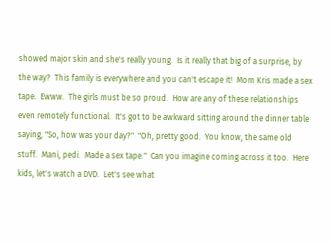showed major skin and she's really young.  Is it really that big of a surprise, by the way?  This family is everywhere and you can't escape it!  Mom Kris made a sex tape.  Ewww.  The girls must be so proud.  How are any of these relationships even remotely functional.  It's got to be awkward sitting around the dinner table saying, "So, how was your day?"  "Oh, pretty good.  You know, the same old stuff.  Mani, pedi.  Made a sex tape."  Can you imagine coming across it too.  Here kids, let's watch a DVD.  Let's see what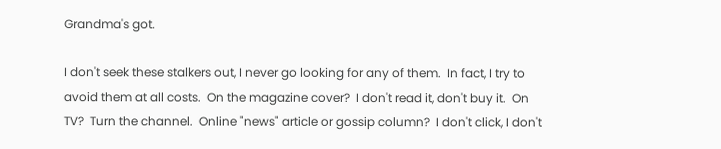Grandma's got.

I don't seek these stalkers out, I never go looking for any of them.  In fact, I try to avoid them at all costs.  On the magazine cover?  I don't read it, don't buy it.  On TV?  Turn the channel.  Online "news" article or gossip column?  I don't click, I don't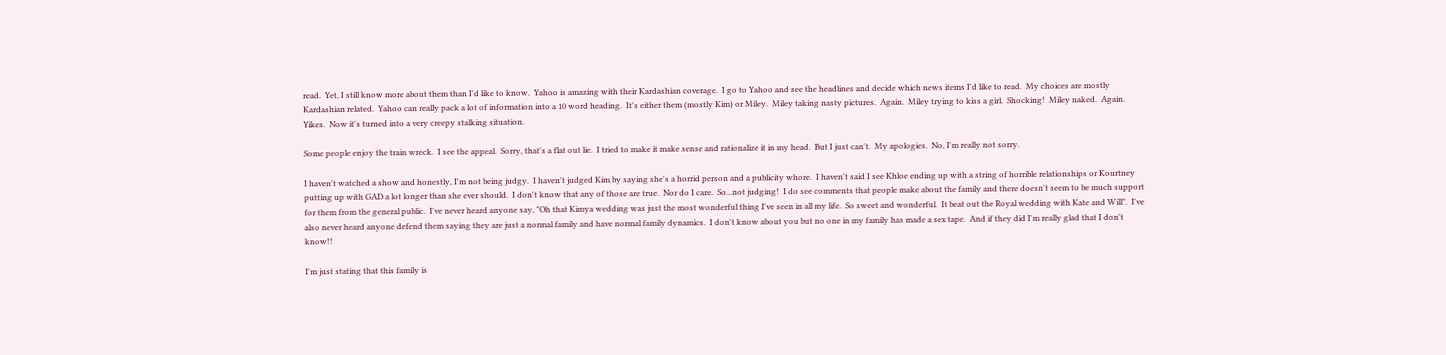read.  Yet, I still know more about them than I'd like to know.  Yahoo is amazing with their Kardashian coverage.  I go to Yahoo and see the headlines and decide which news items I'd like to read.  My choices are mostly Kardashian related.  Yahoo can really pack a lot of information into a 10 word heading.  It's either them (mostly Kim) or Miley.  Miley taking nasty pictures.  Again.  Miley trying to kiss a girl.  Shocking!  Miley naked.  Again.  Yikes.  Now it's turned into a very creepy stalking situation.

Some people enjoy the train wreck.  I see the appeal.  Sorry, that's a flat out lie.  I tried to make it make sense and rationalize it in my head.  But I just can't.  My apologies.  No, I'm really not sorry.

I haven't watched a show and honestly, I'm not being judgy.  I haven't judged Kim by saying she's a horrid person and a publicity whore.  I haven't said I see Khloe ending up with a string of horrible relationships or Kourtney putting up with GAD a lot longer than she ever should.  I don't know that any of those are true.  Nor do I care.  So...not judging!  I do see comments that people make about the family and there doesn't seem to be much support for them from the general public.  I've never heard anyone say, "Oh that Kimya wedding was just the most wonderful thing I've seen in all my life.  So sweet and wonderful.  It beat out the Royal wedding with Kate and Will".  I've also never heard anyone defend them saying they are just a normal family and have normal family dynamics.  I don't know about you but no one in my family has made a sex tape.  And if they did I'm really glad that I don't know!!

I'm just stating that this family is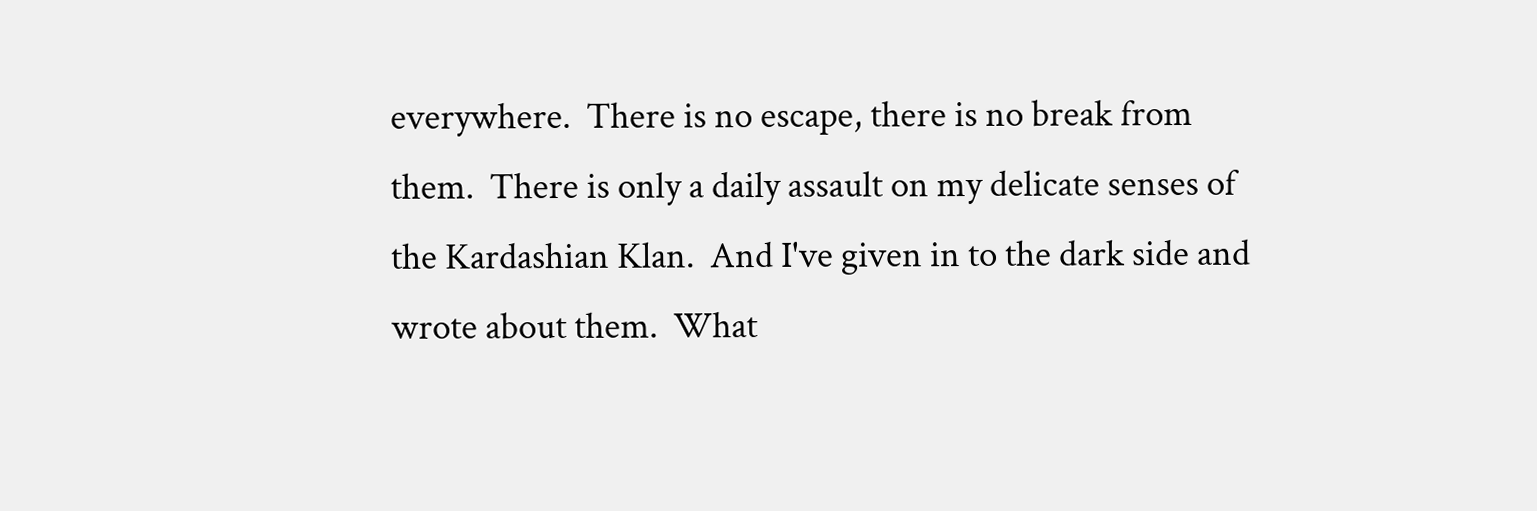everywhere.  There is no escape, there is no break from them.  There is only a daily assault on my delicate senses of the Kardashian Klan.  And I've given in to the dark side and wrote about them.  What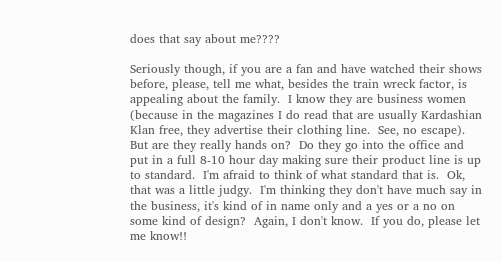does that say about me????

Seriously though, if you are a fan and have watched their shows before, please, tell me what, besides the train wreck factor, is appealing about the family.  I know they are business women (because in the magazines I do read that are usually Kardashian Klan free, they advertise their clothing line.  See, no escape).  But are they really hands on?  Do they go into the office and put in a full 8-10 hour day making sure their product line is up to standard.  I'm afraid to think of what standard that is.  Ok, that was a little judgy.  I'm thinking they don't have much say in the business, it's kind of in name only and a yes or a no on some kind of design?  Again, I don't know.  If you do, please let me know!!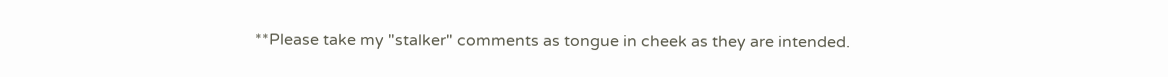**Please take my "stalker" comments as tongue in cheek as they are intended.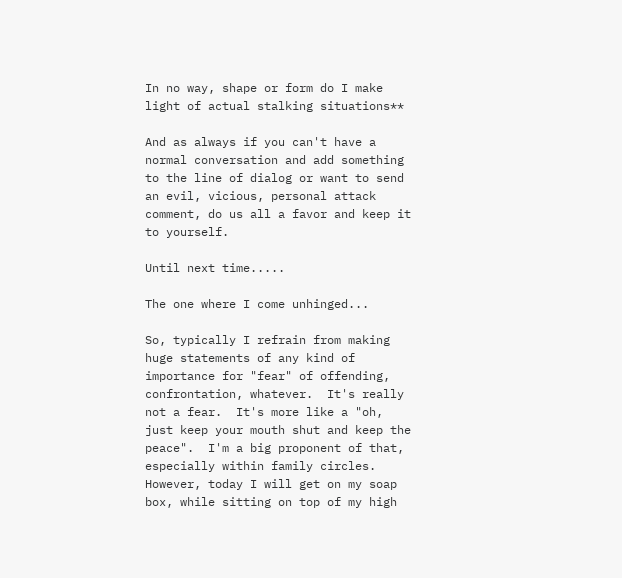In no way, shape or form do I make light of actual stalking situations**

And as always if you can't have a normal conversation and add something to the line of dialog or want to send an evil, vicious, personal attack comment, do us all a favor and keep it to yourself.

Until next time.....

The one where I come unhinged...

So, typically I refrain from making huge statements of any kind of importance for "fear" of offending, confrontation, whatever.  It's really not a fear.  It's more like a "oh, just keep your mouth shut and keep the peace".  I'm a big proponent of that, especially within family circles.  However, today I will get on my soap box, while sitting on top of my high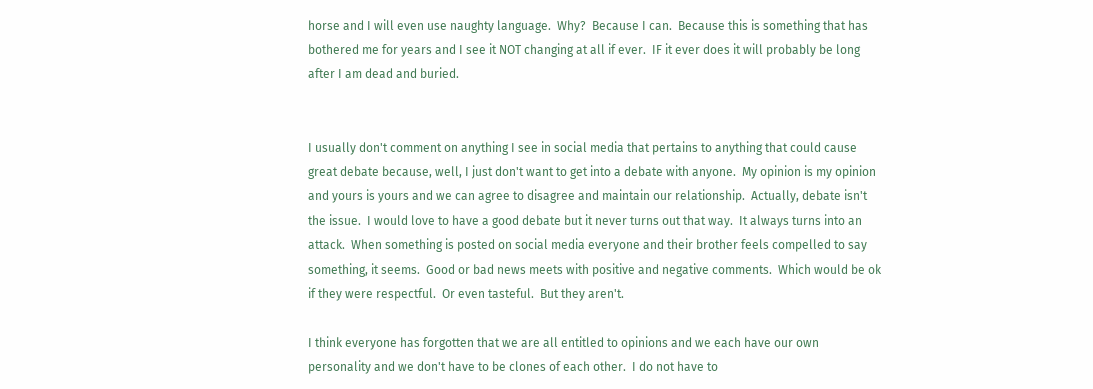horse and I will even use naughty language.  Why?  Because I can.  Because this is something that has bothered me for years and I see it NOT changing at all if ever.  IF it ever does it will probably be long after I am dead and buried.


I usually don't comment on anything I see in social media that pertains to anything that could cause great debate because, well, I just don't want to get into a debate with anyone.  My opinion is my opinion and yours is yours and we can agree to disagree and maintain our relationship.  Actually, debate isn't the issue.  I would love to have a good debate but it never turns out that way.  It always turns into an attack.  When something is posted on social media everyone and their brother feels compelled to say something, it seems.  Good or bad news meets with positive and negative comments.  Which would be ok if they were respectful.  Or even tasteful.  But they aren't.

I think everyone has forgotten that we are all entitled to opinions and we each have our own personality and we don't have to be clones of each other.  I do not have to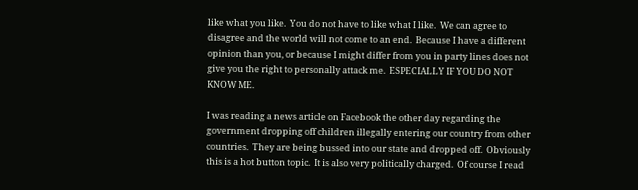like what you like.  You do not have to like what I like.  We can agree to disagree and the world will not come to an end.  Because I have a different opinion than you, or because I might differ from you in party lines does not give you the right to personally attack me.  ESPECIALLY IF YOU DO NOT KNOW ME.

I was reading a news article on Facebook the other day regarding the government dropping off children illegally entering our country from other countries.  They are being bussed into our state and dropped off.  Obviously this is a hot button topic.  It is also very politically charged.  Of course I read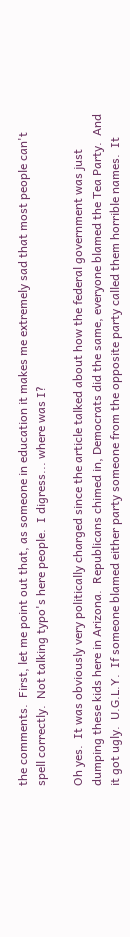the comments.  First, let me point out that, as someone in education it makes me extremely sad that most people can't spell correctly.  Not talking typo's here people.  I digress... where was I?

Oh yes.  It was obviously very politically charged since the article talked about how the federal government was just dumping these kids here in Arizona.  Republicans chimed in, Democrats did the same, everyone blamed the Tea Party.  And it got ugly.  U.G.L.Y.  If someone blamed either party someone from the opposite party called them horrible names.  It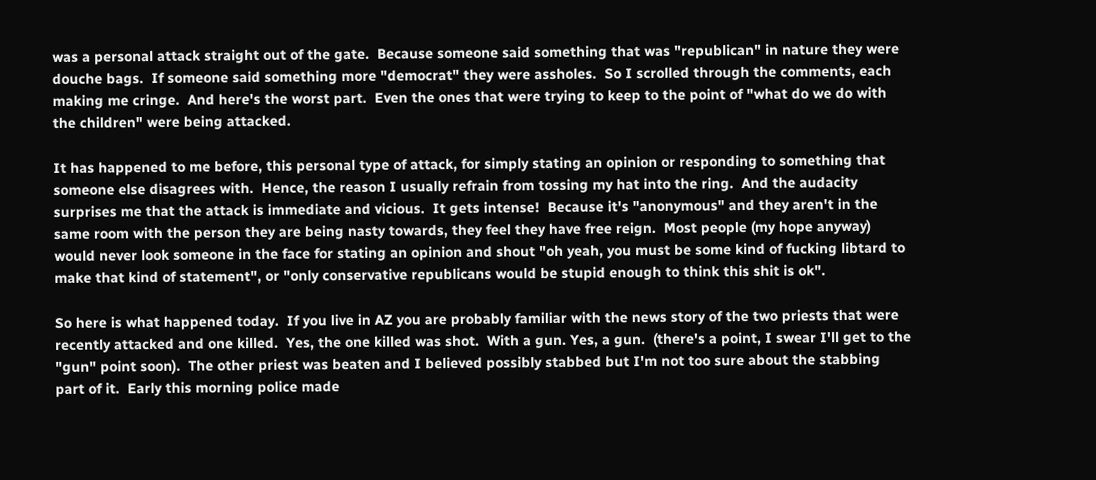was a personal attack straight out of the gate.  Because someone said something that was "republican" in nature they were douche bags.  If someone said something more "democrat" they were assholes.  So I scrolled through the comments, each making me cringe.  And here's the worst part.  Even the ones that were trying to keep to the point of "what do we do with the children" were being attacked.

It has happened to me before, this personal type of attack, for simply stating an opinion or responding to something that someone else disagrees with.  Hence, the reason I usually refrain from tossing my hat into the ring.  And the audacity surprises me that the attack is immediate and vicious.  It gets intense!  Because it's "anonymous" and they aren't in the same room with the person they are being nasty towards, they feel they have free reign.  Most people (my hope anyway) would never look someone in the face for stating an opinion and shout "oh yeah, you must be some kind of fucking libtard to make that kind of statement", or "only conservative republicans would be stupid enough to think this shit is ok".

So here is what happened today.  If you live in AZ you are probably familiar with the news story of the two priests that were recently attacked and one killed.  Yes, the one killed was shot.  With a gun. Yes, a gun.  (there's a point, I swear I'll get to the "gun" point soon).  The other priest was beaten and I believed possibly stabbed but I'm not too sure about the stabbing part of it.  Early this morning police made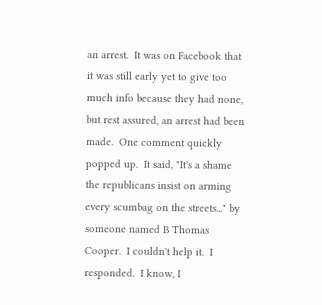an arrest.  It was on Facebook that it was still early yet to give too much info because they had none, but rest assured, an arrest had been made.  One comment quickly popped up.  It said, "It's a shame the republicans insist on arming every scumbag on the streets..." by someone named B Thomas Cooper.  I couldn't help it.  I responded.  I know, I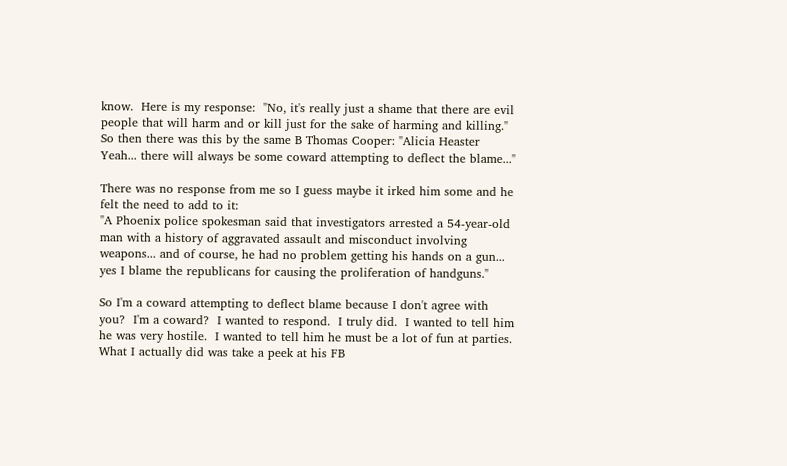know.  Here is my response:  "No, it's really just a shame that there are evil people that will harm and or kill just for the sake of harming and killing."  So then there was this by the same B Thomas Cooper: "Alicia Heaster Yeah... there will always be some coward attempting to deflect the blame..."

There was no response from me so I guess maybe it irked him some and he felt the need to add to it:
"A Phoenix police spokesman said that investigators arrested a 54-year-old man with a history of aggravated assault and misconduct involving weapons... and of course, he had no problem getting his hands on a gun... yes I blame the republicans for causing the proliferation of handguns."

So I'm a coward attempting to deflect blame because I don't agree with you?  I'm a coward?  I wanted to respond.  I truly did.  I wanted to tell him he was very hostile.  I wanted to tell him he must be a lot of fun at parties.  What I actually did was take a peek at his FB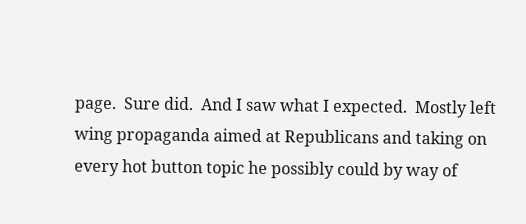page.  Sure did.  And I saw what I expected.  Mostly left wing propaganda aimed at Republicans and taking on every hot button topic he possibly could by way of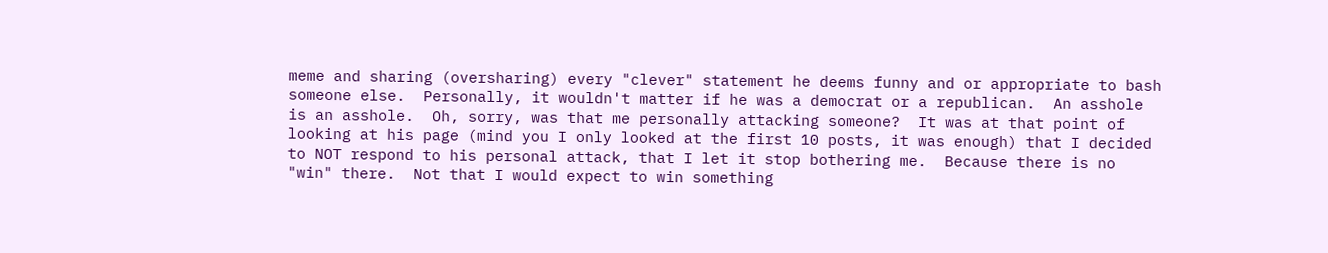meme and sharing (oversharing) every "clever" statement he deems funny and or appropriate to bash someone else.  Personally, it wouldn't matter if he was a democrat or a republican.  An asshole is an asshole.  Oh, sorry, was that me personally attacking someone?  It was at that point of looking at his page (mind you I only looked at the first 10 posts, it was enough) that I decided to NOT respond to his personal attack, that I let it stop bothering me.  Because there is no "win" there.  Not that I would expect to win something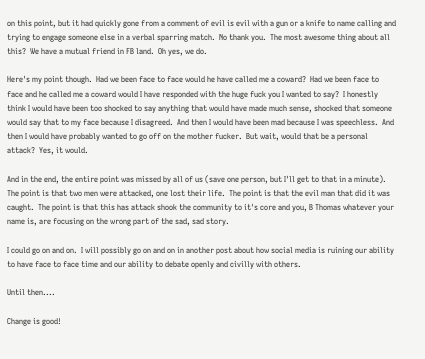on this point, but it had quickly gone from a comment of evil is evil with a gun or a knife to name calling and trying to engage someone else in a verbal sparring match.  No thank you.  The most awesome thing about all this?  We have a mutual friend in FB land.  Oh yes, we do.

Here's my point though.  Had we been face to face would he have called me a coward?  Had we been face to face and he called me a coward would I have responded with the huge fuck you I wanted to say?  I honestly think I would have been too shocked to say anything that would have made much sense, shocked that someone would say that to my face because I disagreed.  And then I would have been mad because I was speechless.  And then I would have probably wanted to go off on the mother fucker.  But wait, would that be a personal attack?  Yes, it would.

And in the end, the entire point was missed by all of us (save one person, but I'll get to that in a minute).  The point is that two men were attacked, one lost their life.  The point is that the evil man that did it was caught.  The point is that this has attack shook the community to it's core and you, B Thomas whatever your name is, are focusing on the wrong part of the sad, sad story.

I could go on and on.  I will possibly go on and on in another post about how social media is ruining our ability to have face to face time and our ability to debate openly and civilly with others.

Until then....

Change is good!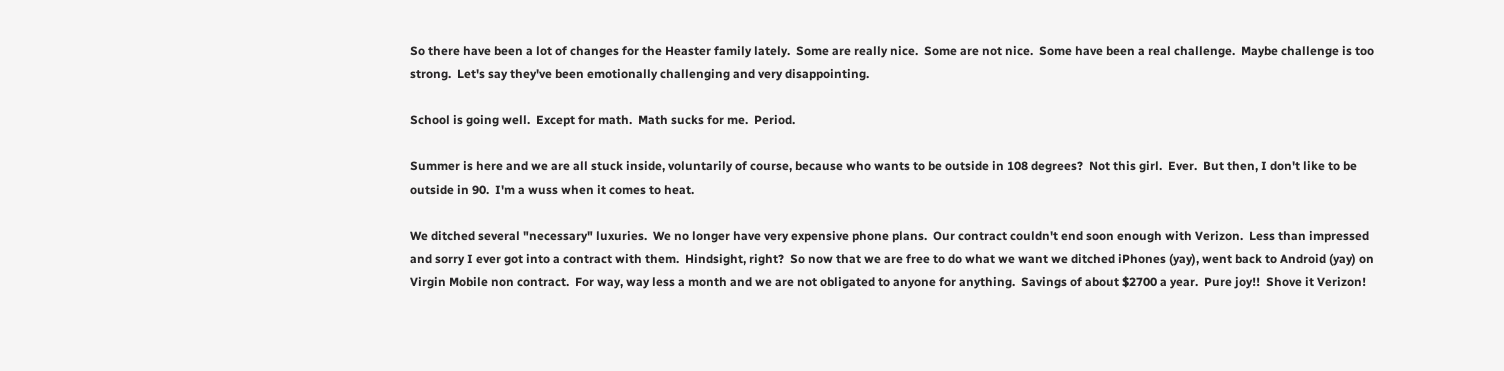So there have been a lot of changes for the Heaster family lately.  Some are really nice.  Some are not nice.  Some have been a real challenge.  Maybe challenge is too strong.  Let's say they've been emotionally challenging and very disappointing.

School is going well.  Except for math.  Math sucks for me.  Period.

Summer is here and we are all stuck inside, voluntarily of course, because who wants to be outside in 108 degrees?  Not this girl.  Ever.  But then, I don't like to be outside in 90.  I'm a wuss when it comes to heat.

We ditched several "necessary" luxuries.  We no longer have very expensive phone plans.  Our contract couldn't end soon enough with Verizon.  Less than impressed and sorry I ever got into a contract with them.  Hindsight, right?  So now that we are free to do what we want we ditched iPhones (yay), went back to Android (yay) on Virgin Mobile non contract.  For way, way less a month and we are not obligated to anyone for anything.  Savings of about $2700 a year.  Pure joy!!  Shove it Verizon!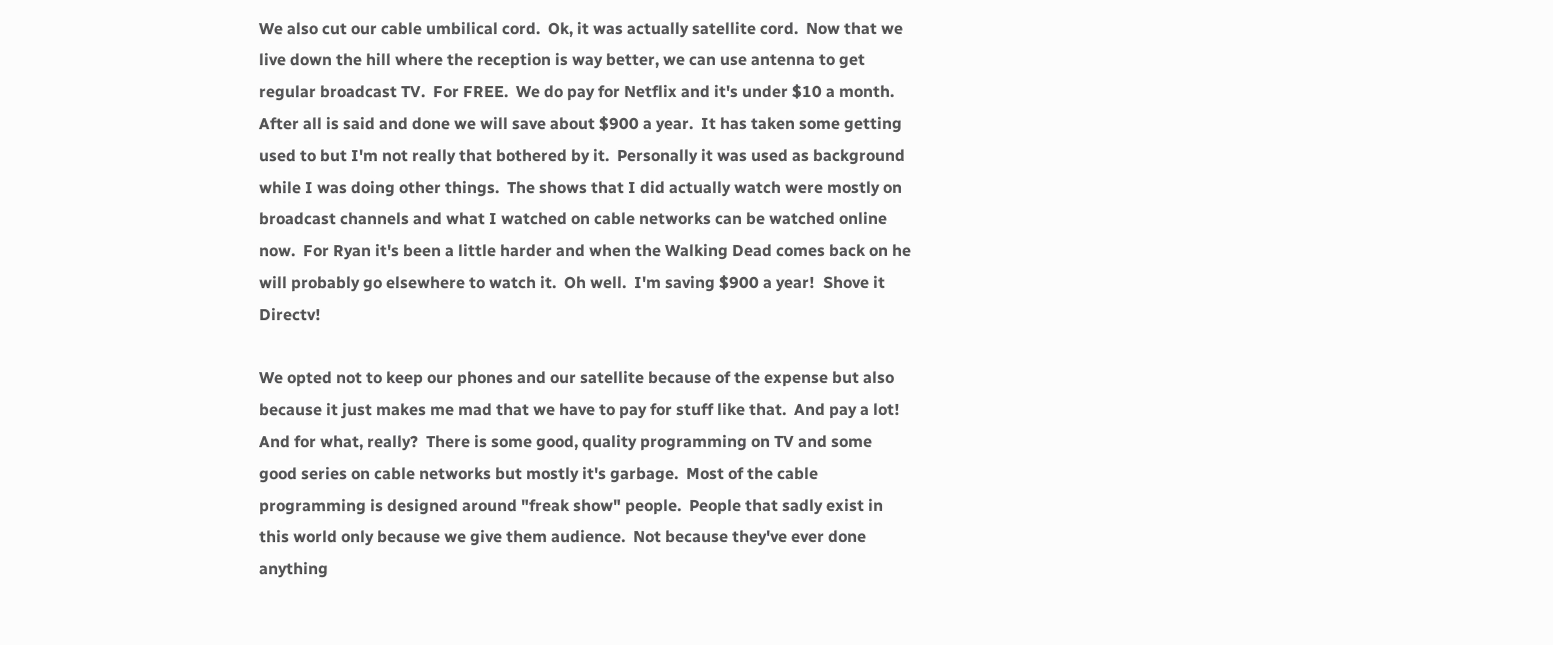We also cut our cable umbilical cord.  Ok, it was actually satellite cord.  Now that we live down the hill where the reception is way better, we can use antenna to get regular broadcast TV.  For FREE.  We do pay for Netflix and it's under $10 a month.  After all is said and done we will save about $900 a year.  It has taken some getting used to but I'm not really that bothered by it.  Personally it was used as background while I was doing other things.  The shows that I did actually watch were mostly on broadcast channels and what I watched on cable networks can be watched online now.  For Ryan it's been a little harder and when the Walking Dead comes back on he will probably go elsewhere to watch it.  Oh well.  I'm saving $900 a year!  Shove it Directv!

We opted not to keep our phones and our satellite because of the expense but also because it just makes me mad that we have to pay for stuff like that.  And pay a lot!  And for what, really?  There is some good, quality programming on TV and some good series on cable networks but mostly it's garbage.  Most of the cable programming is designed around "freak show" people.  People that sadly exist in this world only because we give them audience.  Not because they've ever done anything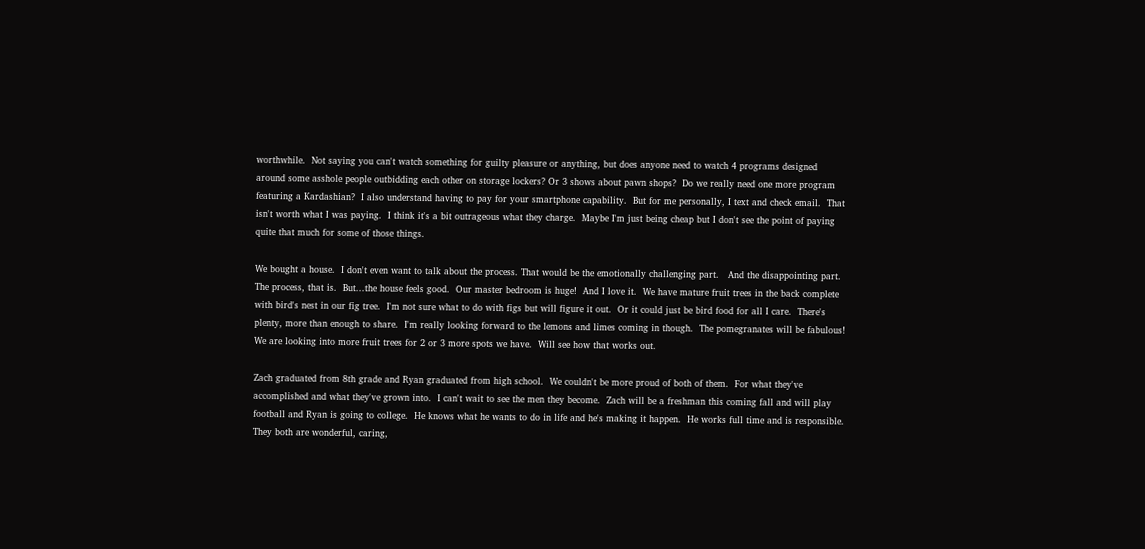worthwhile.  Not saying you can't watch something for guilty pleasure or anything, but does anyone need to watch 4 programs designed around some asshole people outbidding each other on storage lockers? Or 3 shows about pawn shops?  Do we really need one more program featuring a Kardashian?  I also understand having to pay for your smartphone capability.  But for me personally, I text and check email.  That isn't worth what I was paying.  I think it's a bit outrageous what they charge.  Maybe I'm just being cheap but I don't see the point of paying quite that much for some of those things.

We bought a house.  I don't even want to talk about the process. That would be the emotionally challenging part.   And the disappointing part.  The process, that is.  But...the house feels good.  Our master bedroom is huge!  And I love it.  We have mature fruit trees in the back complete with bird's nest in our fig tree.  I'm not sure what to do with figs but will figure it out.  Or it could just be bird food for all I care.  There's plenty, more than enough to share.  I'm really looking forward to the lemons and limes coming in though.  The pomegranates will be fabulous!  We are looking into more fruit trees for 2 or 3 more spots we have.  Will see how that works out.

Zach graduated from 8th grade and Ryan graduated from high school.  We couldn't be more proud of both of them.  For what they've accomplished and what they've grown into.  I can't wait to see the men they become.  Zach will be a freshman this coming fall and will play football and Ryan is going to college.  He knows what he wants to do in life and he's making it happen.  He works full time and is responsible.   They both are wonderful, caring,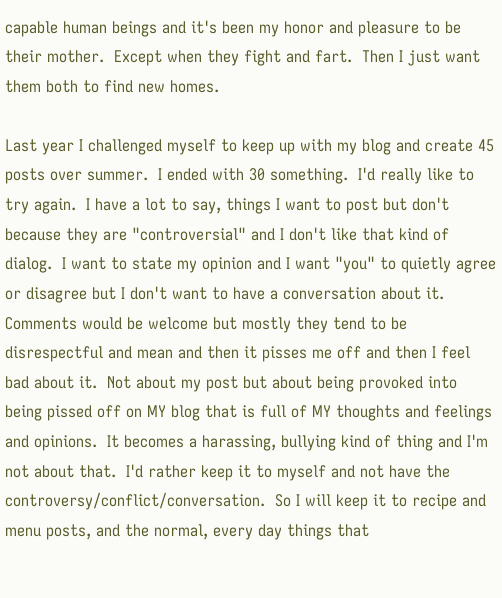capable human beings and it's been my honor and pleasure to be their mother.  Except when they fight and fart.  Then I just want them both to find new homes.

Last year I challenged myself to keep up with my blog and create 45 posts over summer.  I ended with 30 something.  I'd really like to try again.  I have a lot to say, things I want to post but don't because they are "controversial" and I don't like that kind of dialog.  I want to state my opinion and I want "you" to quietly agree or disagree but I don't want to have a conversation about it.  Comments would be welcome but mostly they tend to be disrespectful and mean and then it pisses me off and then I feel bad about it.  Not about my post but about being provoked into being pissed off on MY blog that is full of MY thoughts and feelings and opinions.  It becomes a harassing, bullying kind of thing and I'm not about that.  I'd rather keep it to myself and not have the controversy/conflict/conversation.  So I will keep it to recipe and menu posts, and the normal, every day things that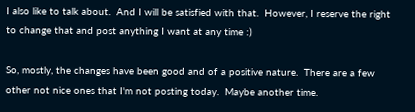I also like to talk about.  And I will be satisfied with that.  However, I reserve the right to change that and post anything I want at any time :)

So, mostly, the changes have been good and of a positive nature.  There are a few other not nice ones that I'm not posting today.  Maybe another time.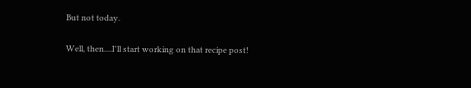But not today.

Well, then....I'll start working on that recipe post!